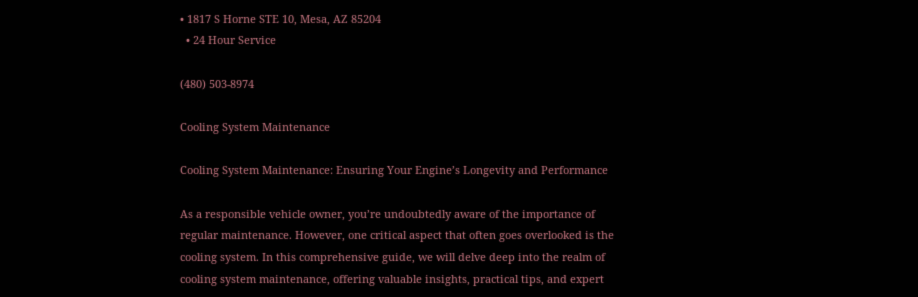• 1817 S Horne STE 10, Mesa, AZ 85204
  • 24 Hour Service

(480) 503-8974

Cooling System Maintenance

Cooling System Maintenance: Ensuring Your Engine’s Longevity and Performance

As a responsible vehicle owner, you’re undoubtedly aware of the importance of regular maintenance. However, one critical aspect that often goes overlooked is the cooling system. In this comprehensive guide, we will delve deep into the realm of cooling system maintenance, offering valuable insights, practical tips, and expert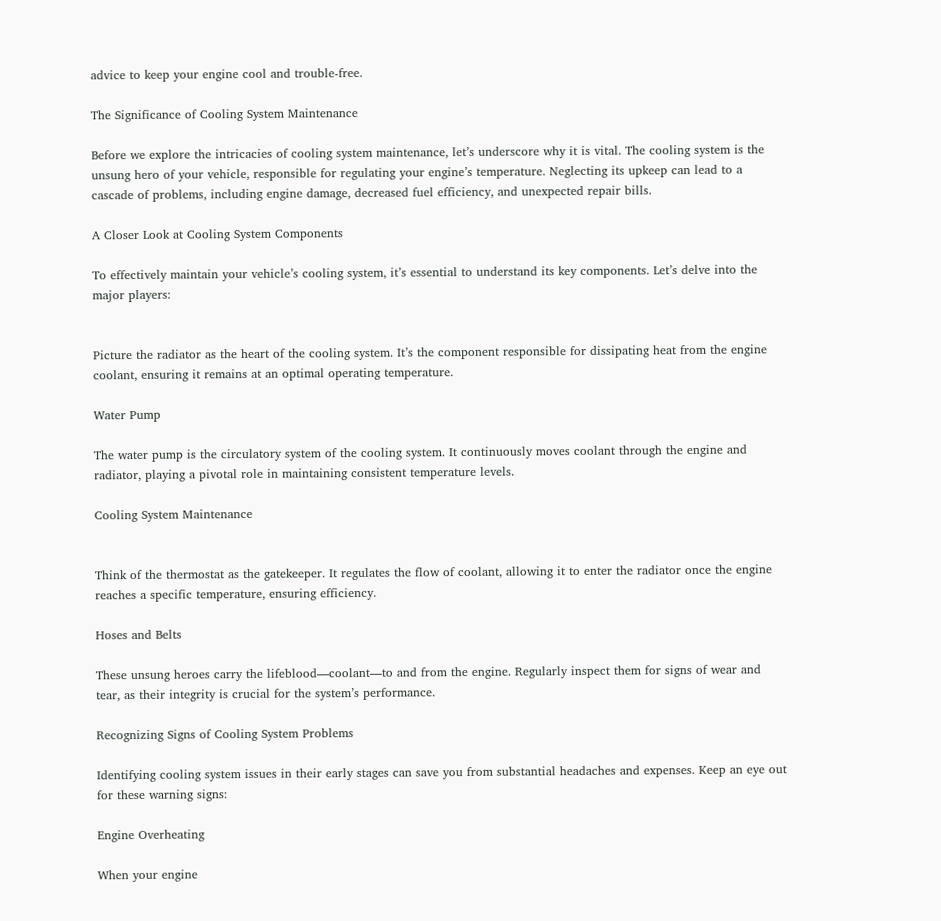advice to keep your engine cool and trouble-free.

The Significance of Cooling System Maintenance

Before we explore the intricacies of cooling system maintenance, let’s underscore why it is vital. The cooling system is the unsung hero of your vehicle, responsible for regulating your engine’s temperature. Neglecting its upkeep can lead to a cascade of problems, including engine damage, decreased fuel efficiency, and unexpected repair bills.

A Closer Look at Cooling System Components

To effectively maintain your vehicle’s cooling system, it’s essential to understand its key components. Let’s delve into the major players:


Picture the radiator as the heart of the cooling system. It’s the component responsible for dissipating heat from the engine coolant, ensuring it remains at an optimal operating temperature.

Water Pump

The water pump is the circulatory system of the cooling system. It continuously moves coolant through the engine and radiator, playing a pivotal role in maintaining consistent temperature levels.

Cooling System Maintenance


Think of the thermostat as the gatekeeper. It regulates the flow of coolant, allowing it to enter the radiator once the engine reaches a specific temperature, ensuring efficiency.

Hoses and Belts

These unsung heroes carry the lifeblood—coolant—to and from the engine. Regularly inspect them for signs of wear and tear, as their integrity is crucial for the system’s performance.

Recognizing Signs of Cooling System Problems

Identifying cooling system issues in their early stages can save you from substantial headaches and expenses. Keep an eye out for these warning signs:

Engine Overheating

When your engine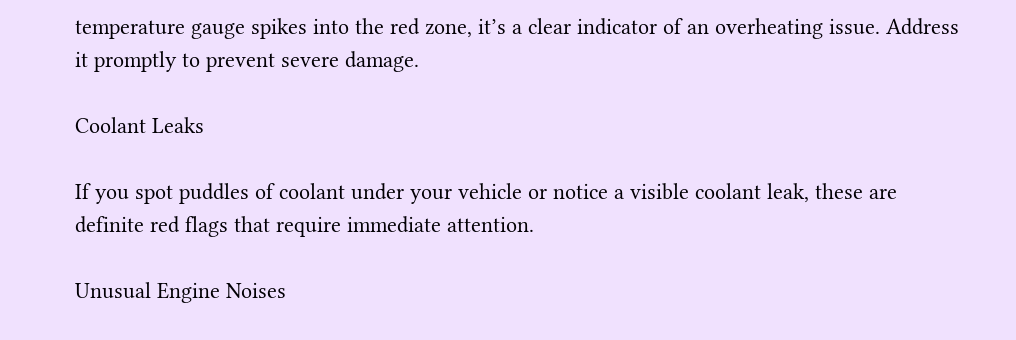temperature gauge spikes into the red zone, it’s a clear indicator of an overheating issue. Address it promptly to prevent severe damage.

Coolant Leaks

If you spot puddles of coolant under your vehicle or notice a visible coolant leak, these are definite red flags that require immediate attention.

Unusual Engine Noises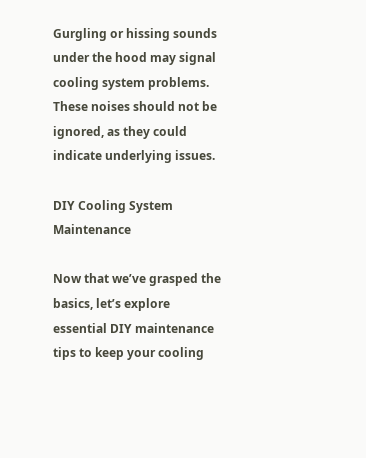Gurgling or hissing sounds under the hood may signal cooling system problems. These noises should not be ignored, as they could indicate underlying issues.

DIY Cooling System Maintenance

Now that we’ve grasped the basics, let’s explore essential DIY maintenance tips to keep your cooling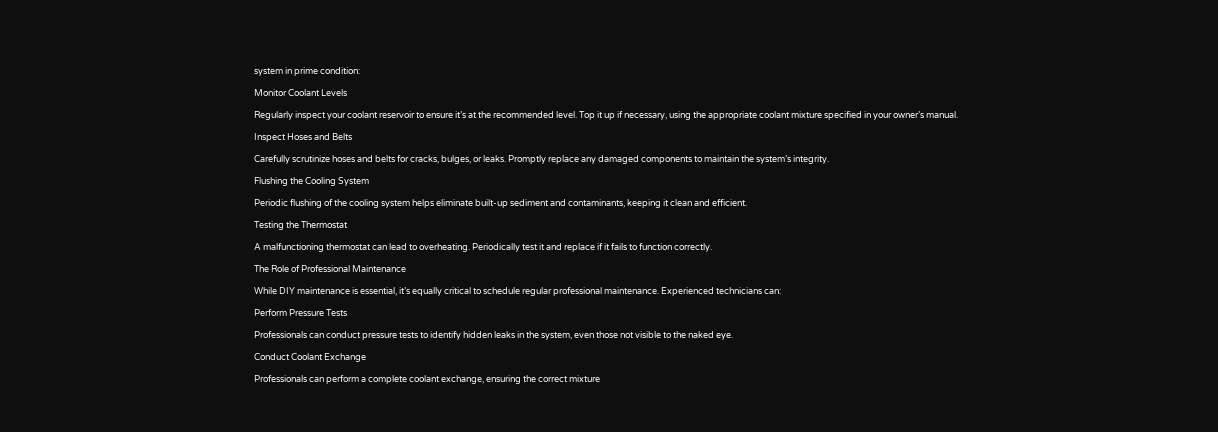system in prime condition:

Monitor Coolant Levels

Regularly inspect your coolant reservoir to ensure it’s at the recommended level. Top it up if necessary, using the appropriate coolant mixture specified in your owner’s manual.

Inspect Hoses and Belts

Carefully scrutinize hoses and belts for cracks, bulges, or leaks. Promptly replace any damaged components to maintain the system’s integrity.

Flushing the Cooling System

Periodic flushing of the cooling system helps eliminate built-up sediment and contaminants, keeping it clean and efficient.

Testing the Thermostat

A malfunctioning thermostat can lead to overheating. Periodically test it and replace if it fails to function correctly.

The Role of Professional Maintenance

While DIY maintenance is essential, it’s equally critical to schedule regular professional maintenance. Experienced technicians can:

Perform Pressure Tests

Professionals can conduct pressure tests to identify hidden leaks in the system, even those not visible to the naked eye.

Conduct Coolant Exchange

Professionals can perform a complete coolant exchange, ensuring the correct mixture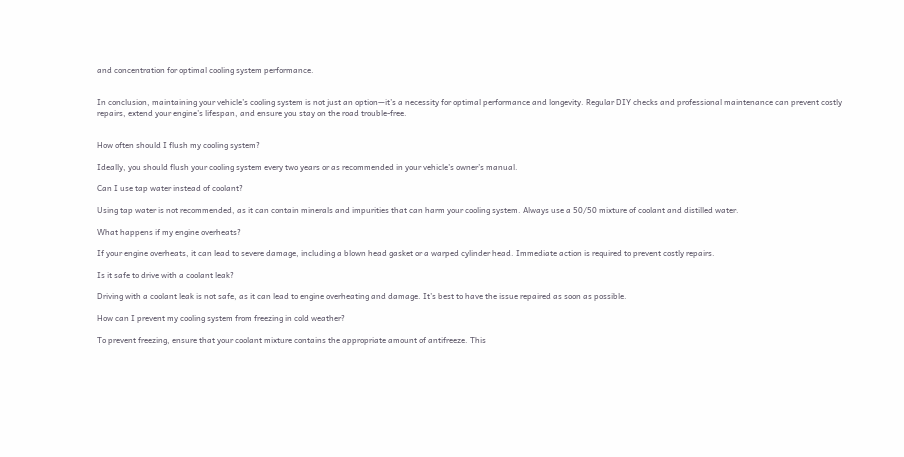and concentration for optimal cooling system performance.


In conclusion, maintaining your vehicle’s cooling system is not just an option—it’s a necessity for optimal performance and longevity. Regular DIY checks and professional maintenance can prevent costly repairs, extend your engine’s lifespan, and ensure you stay on the road trouble-free.


How often should I flush my cooling system?

Ideally, you should flush your cooling system every two years or as recommended in your vehicle’s owner’s manual.

Can I use tap water instead of coolant?

Using tap water is not recommended, as it can contain minerals and impurities that can harm your cooling system. Always use a 50/50 mixture of coolant and distilled water.

What happens if my engine overheats?

If your engine overheats, it can lead to severe damage, including a blown head gasket or a warped cylinder head. Immediate action is required to prevent costly repairs.

Is it safe to drive with a coolant leak?

Driving with a coolant leak is not safe, as it can lead to engine overheating and damage. It’s best to have the issue repaired as soon as possible.

How can I prevent my cooling system from freezing in cold weather?

To prevent freezing, ensure that your coolant mixture contains the appropriate amount of antifreeze. This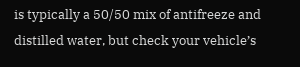is typically a 50/50 mix of antifreeze and distilled water, but check your vehicle’s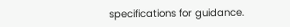specifications for guidance.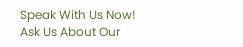Speak With Us Now!
Ask Us About Our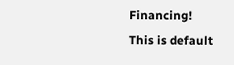Financing!
This is default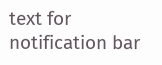text for notification bar